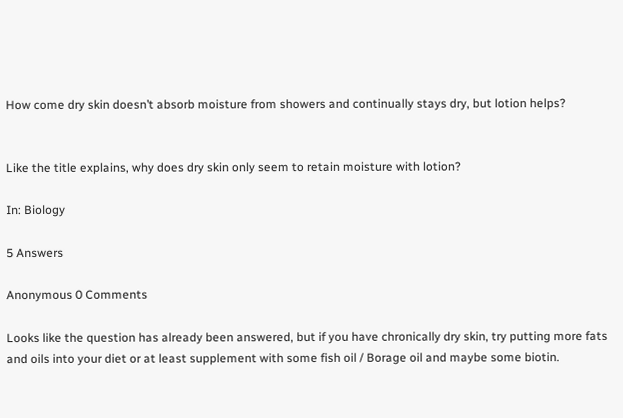How come dry skin doesn’t absorb moisture from showers and continually stays dry, but lotion helps?


Like the title explains, why does dry skin only seem to retain moisture with lotion?

In: Biology

5 Answers

Anonymous 0 Comments

Looks like the question has already been answered, but if you have chronically dry skin, try putting more fats and oils into your diet or at least supplement with some fish oil / Borage oil and maybe some biotin.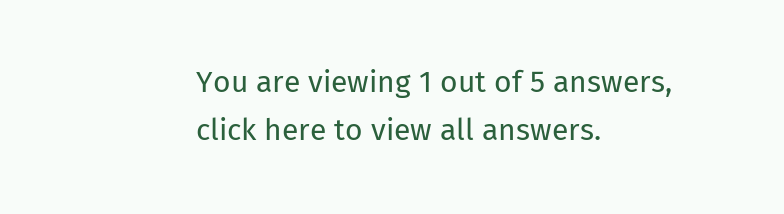You are viewing 1 out of 5 answers, click here to view all answers.